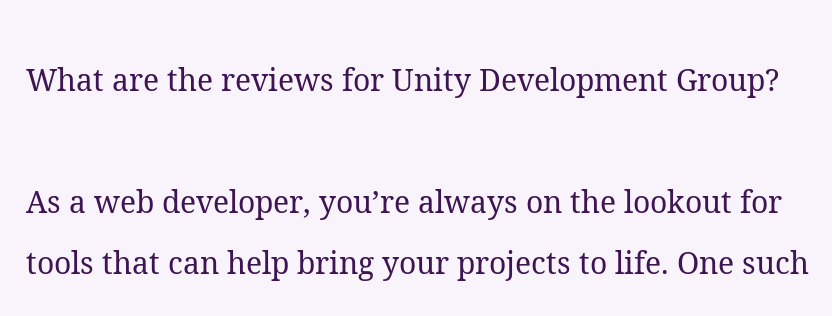What are the reviews for Unity Development Group?

As a web developer, you’re always on the lookout for tools that can help bring your projects to life. One such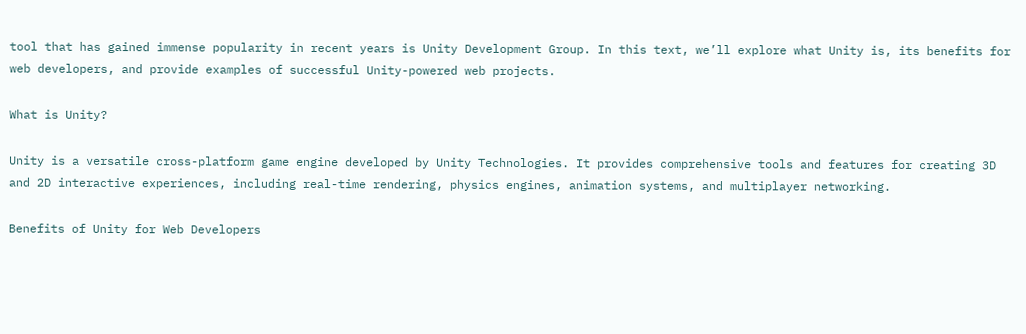tool that has gained immense popularity in recent years is Unity Development Group. In this text, we’ll explore what Unity is, its benefits for web developers, and provide examples of successful Unity-powered web projects.

What is Unity?

Unity is a versatile cross-platform game engine developed by Unity Technologies. It provides comprehensive tools and features for creating 3D and 2D interactive experiences, including real-time rendering, physics engines, animation systems, and multiplayer networking.

Benefits of Unity for Web Developers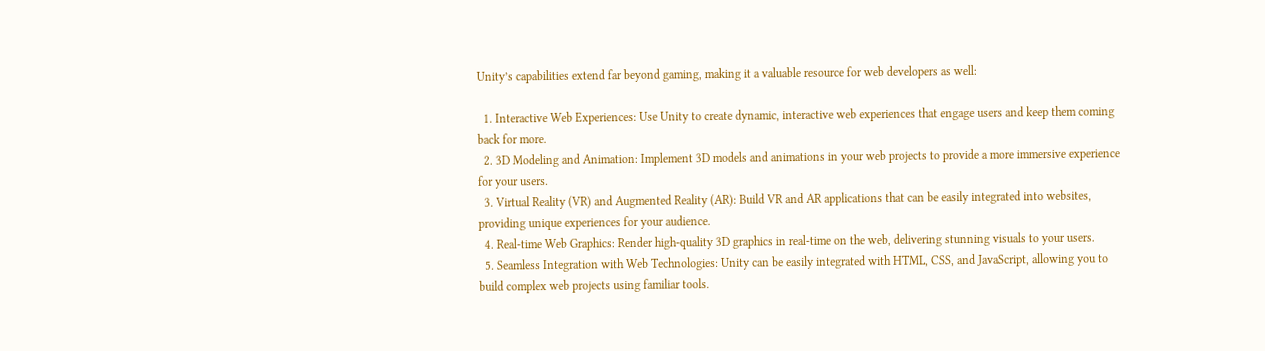Unity’s capabilities extend far beyond gaming, making it a valuable resource for web developers as well:

  1. Interactive Web Experiences: Use Unity to create dynamic, interactive web experiences that engage users and keep them coming back for more.
  2. 3D Modeling and Animation: Implement 3D models and animations in your web projects to provide a more immersive experience for your users.
  3. Virtual Reality (VR) and Augmented Reality (AR): Build VR and AR applications that can be easily integrated into websites, providing unique experiences for your audience.
  4. Real-time Web Graphics: Render high-quality 3D graphics in real-time on the web, delivering stunning visuals to your users.
  5. Seamless Integration with Web Technologies: Unity can be easily integrated with HTML, CSS, and JavaScript, allowing you to build complex web projects using familiar tools.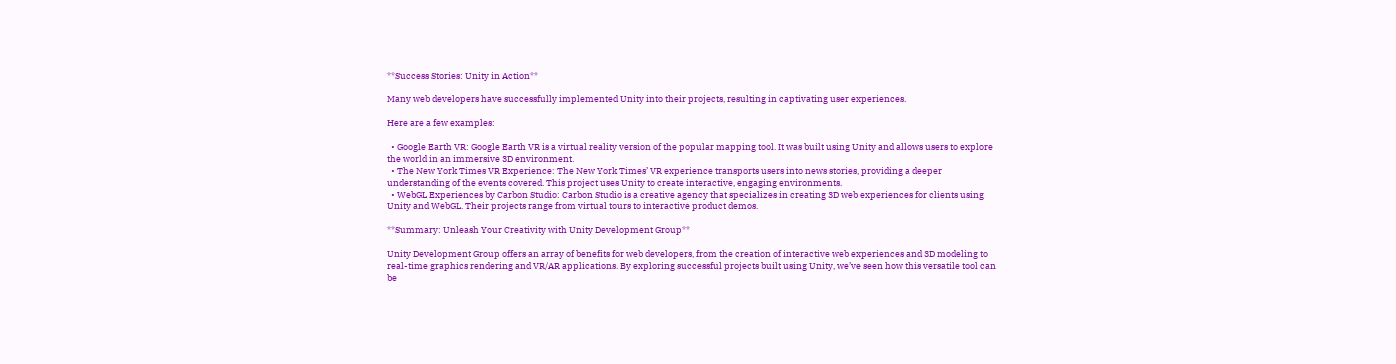**Success Stories: Unity in Action**

Many web developers have successfully implemented Unity into their projects, resulting in captivating user experiences.

Here are a few examples:

  • Google Earth VR: Google Earth VR is a virtual reality version of the popular mapping tool. It was built using Unity and allows users to explore the world in an immersive 3D environment.
  • The New York Times VR Experience: The New York Times’ VR experience transports users into news stories, providing a deeper understanding of the events covered. This project uses Unity to create interactive, engaging environments.
  • WebGL Experiences by Carbon Studio: Carbon Studio is a creative agency that specializes in creating 3D web experiences for clients using Unity and WebGL. Their projects range from virtual tours to interactive product demos.

**Summary: Unleash Your Creativity with Unity Development Group**

Unity Development Group offers an array of benefits for web developers, from the creation of interactive web experiences and 3D modeling to real-time graphics rendering and VR/AR applications. By exploring successful projects built using Unity, we’ve seen how this versatile tool can be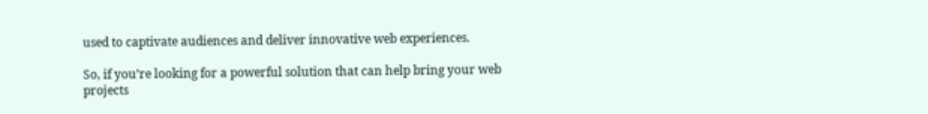used to captivate audiences and deliver innovative web experiences.

So, if you’re looking for a powerful solution that can help bring your web projects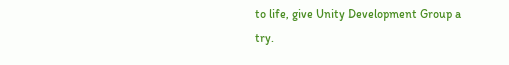to life, give Unity Development Group a try.